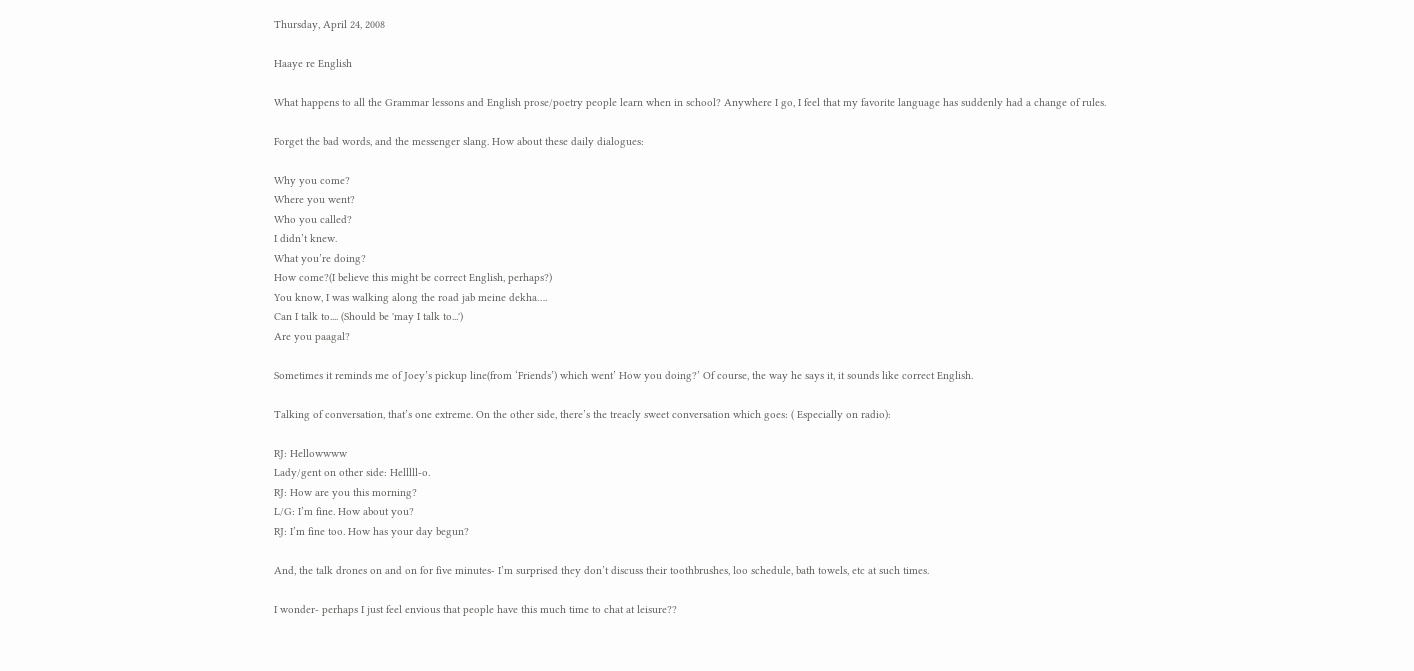Thursday, April 24, 2008

Haaye re English

What happens to all the Grammar lessons and English prose/poetry people learn when in school? Anywhere I go, I feel that my favorite language has suddenly had a change of rules.

Forget the bad words, and the messenger slang. How about these daily dialogues:

Why you come?
Where you went?
Who you called?
I didn’t knew.
What you’re doing?
How come?(I believe this might be correct English, perhaps?)
You know, I was walking along the road jab meine dekha….
Can I talk to.... (Should be 'may I talk to...')
Are you paagal?

Sometimes it reminds me of Joey’s pickup line(from ‘Friends’) which went’ How you doing?’ Of course, the way he says it, it sounds like correct English.

Talking of conversation, that’s one extreme. On the other side, there’s the treacly sweet conversation which goes: ( Especially on radio):

RJ: Hellowwww
Lady/gent on other side: Helllll-o.
RJ: How are you this morning?
L/G: I’m fine. How about you?
RJ: I’m fine too. How has your day begun?

And, the talk drones on and on for five minutes- I’m surprised they don’t discuss their toothbrushes, loo schedule, bath towels, etc at such times.

I wonder- perhaps I just feel envious that people have this much time to chat at leisure??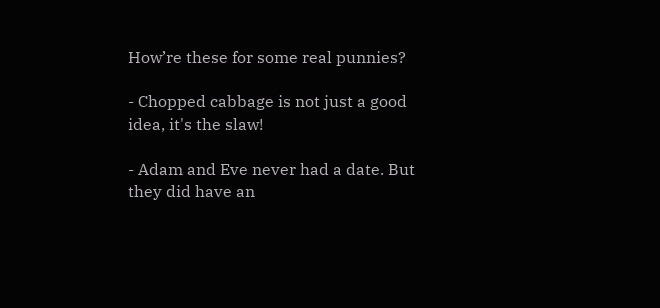How’re these for some real punnies?

- Chopped cabbage is not just a good idea, it's the slaw!

- Adam and Eve never had a date. But they did have an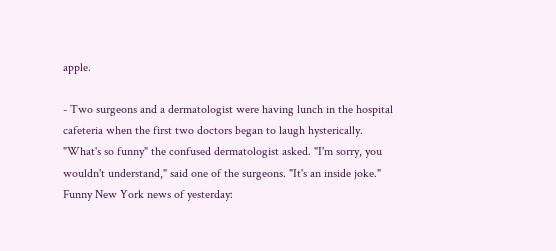apple.

- Two surgeons and a dermatologist were having lunch in the hospital cafeteria when the first two doctors began to laugh hysterically. "What's so funny" the confused dermatologist asked. "I'm sorry, you wouldn't understand," said one of the surgeons. "It's an inside joke."
Funny New York news of yesterday: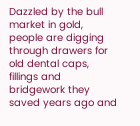Dazzled by the bull market in gold, people are digging through drawers for old dental caps, fillings and bridgework they saved years ago and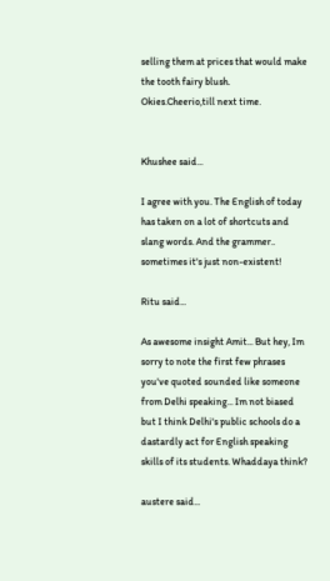selling them at prices that would make the tooth fairy blush.
Okies.Cheerio,till next time.


Khushee said...

I agree with you. The English of today has taken on a lot of shortcuts and slang words. And the grammer.. sometimes it's just non-existent!

Ritu said...

As awesome insight Amit... But hey, Im sorry to note the first few phrases you've quoted sounded like someone from Delhi speaking... Im not biased but I think Delhi's public schools do a dastardly act for English speaking skills of its students. Whaddaya think?

austere said...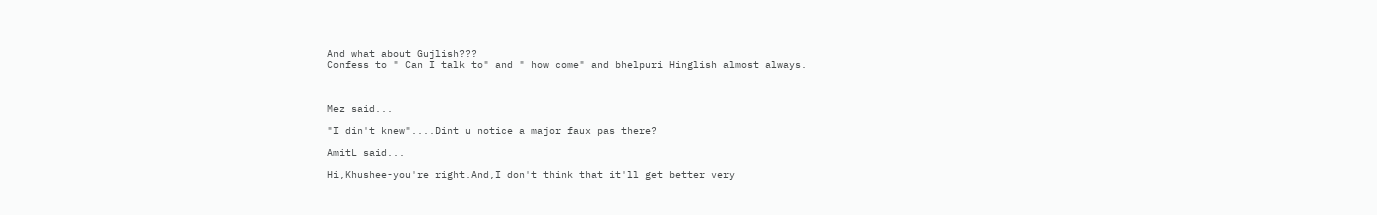And what about Gujlish???
Confess to " Can I talk to" and " how come" and bhelpuri Hinglish almost always.



Mez said...

"I din't knew"....Dint u notice a major faux pas there?

AmitL said...

Hi,Khushee-you're right.And,I don't think that it'll get better very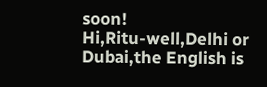soon!
Hi,Ritu-well,Delhi or Dubai,the English is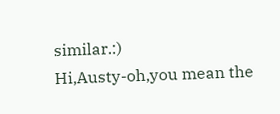similar.:)
Hi,Austy-oh,you mean the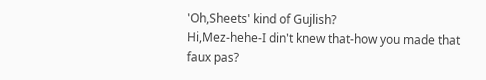'Oh,Sheets' kind of Gujlish?
Hi,Mez-hehe-I din't knew that-how you made that faux pas?